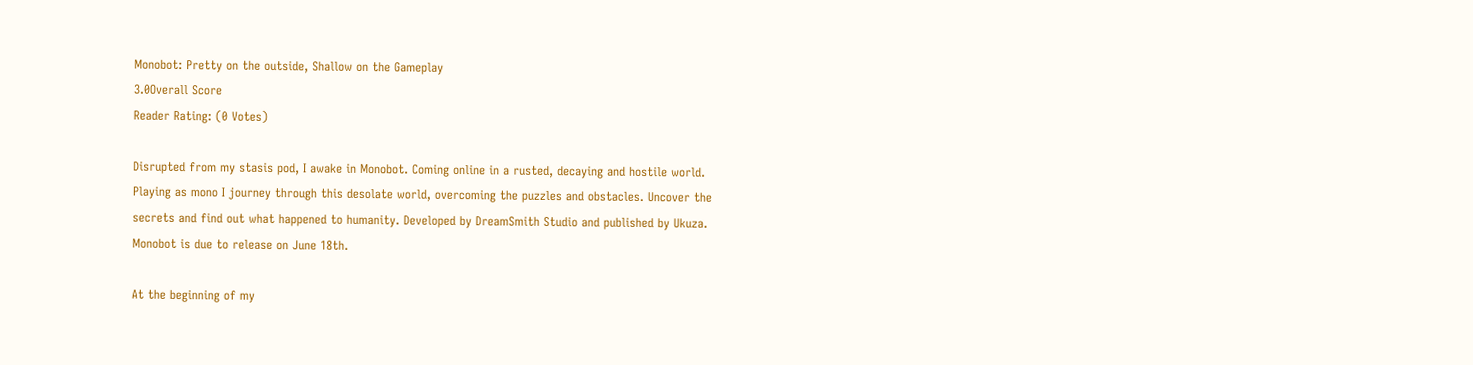Monobot: Pretty on the outside, Shallow on the Gameplay
3.0Overall Score
Reader Rating: (0 Votes)

Disrupted from my stasis pod, I awake in Monobot. Coming online in a rusted, decaying and hostile world. Playing as mono I journey through this desolate world, overcoming the puzzles and obstacles. Uncover the secrets and find out what happened to humanity. Developed by DreamSmith Studio and published by Ukuza. Monobot is due to release on June 18th.

At the beginning of my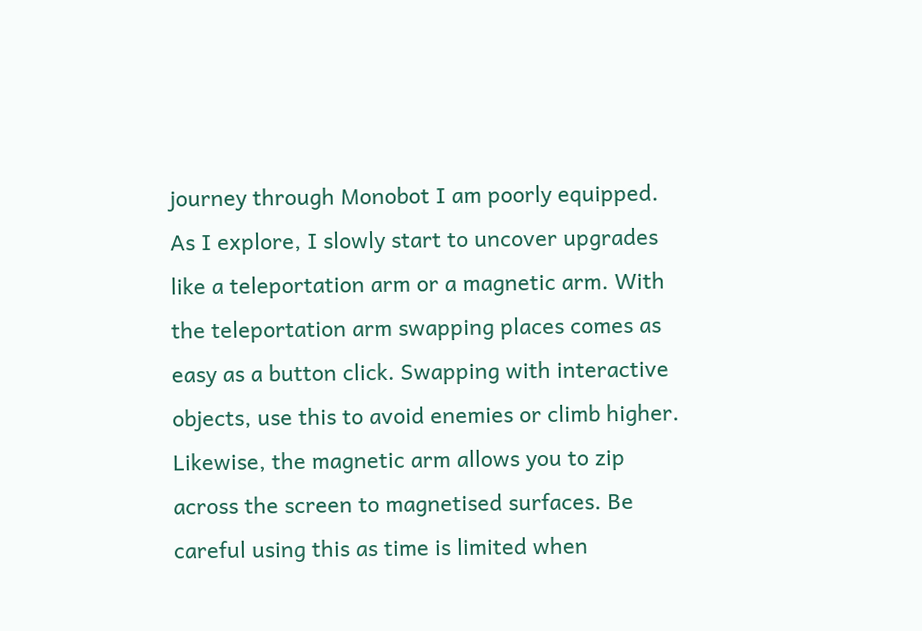journey through Monobot I am poorly equipped. As I explore, I slowly start to uncover upgrades like a teleportation arm or a magnetic arm. With the teleportation arm swapping places comes as easy as a button click. Swapping with interactive objects, use this to avoid enemies or climb higher. Likewise, the magnetic arm allows you to zip across the screen to magnetised surfaces. Be careful using this as time is limited when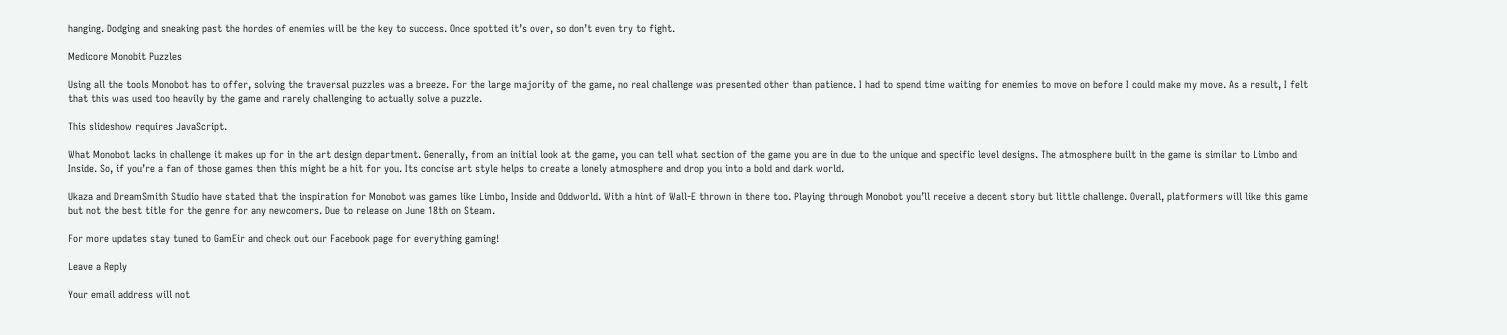hanging. Dodging and sneaking past the hordes of enemies will be the key to success. Once spotted it’s over, so don’t even try to fight.

Medicore Monobit Puzzles

Using all the tools Monobot has to offer, solving the traversal puzzles was a breeze. For the large majority of the game, no real challenge was presented other than patience. I had to spend time waiting for enemies to move on before I could make my move. As a result, I felt that this was used too heavily by the game and rarely challenging to actually solve a puzzle.

This slideshow requires JavaScript.

What Monobot lacks in challenge it makes up for in the art design department. Generally, from an initial look at the game, you can tell what section of the game you are in due to the unique and specific level designs. The atmosphere built in the game is similar to Limbo and Inside. So, if you’re a fan of those games then this might be a hit for you. Its concise art style helps to create a lonely atmosphere and drop you into a bold and dark world.

Ukaza and DreamSmith Studio have stated that the inspiration for Monobot was games like Limbo, Inside and Oddworld. With a hint of Wall-E thrown in there too. Playing through Monobot you’ll receive a decent story but little challenge. Overall, platformers will like this game but not the best title for the genre for any newcomers. Due to release on June 18th on Steam.

For more updates stay tuned to GamEir and check out our Facebook page for everything gaming!

Leave a Reply

Your email address will not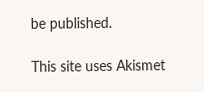be published.

This site uses Akismet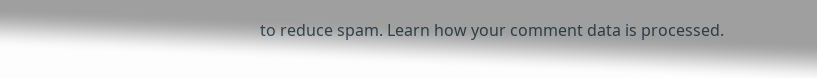to reduce spam. Learn how your comment data is processed.